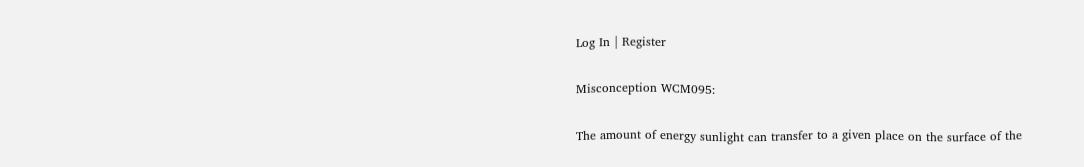Log In | Register

Misconception WCM095:

The amount of energy sunlight can transfer to a given place on the surface of the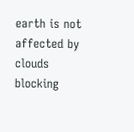earth is not affected by clouds blocking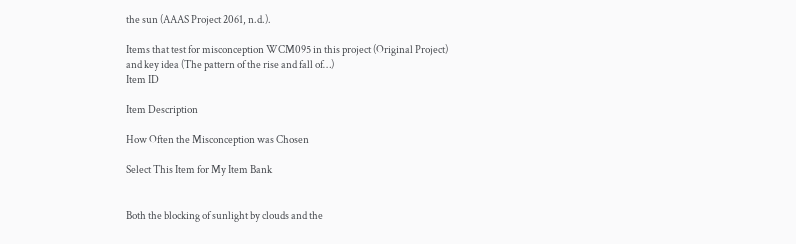the sun (AAAS Project 2061, n.d.).

Items that test for misconception WCM095 in this project (Original Project) and key idea (The pattern of the rise and fall of…)
Item ID

Item Description

How Often the Misconception was Chosen

Select This Item for My Item Bank


Both the blocking of sunlight by clouds and the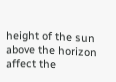height of the sun above the horizon affect the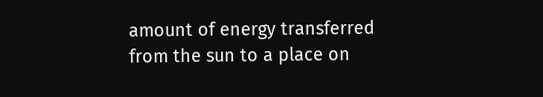amount of energy transferred from the sun to a place on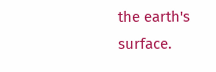the earth's surface.